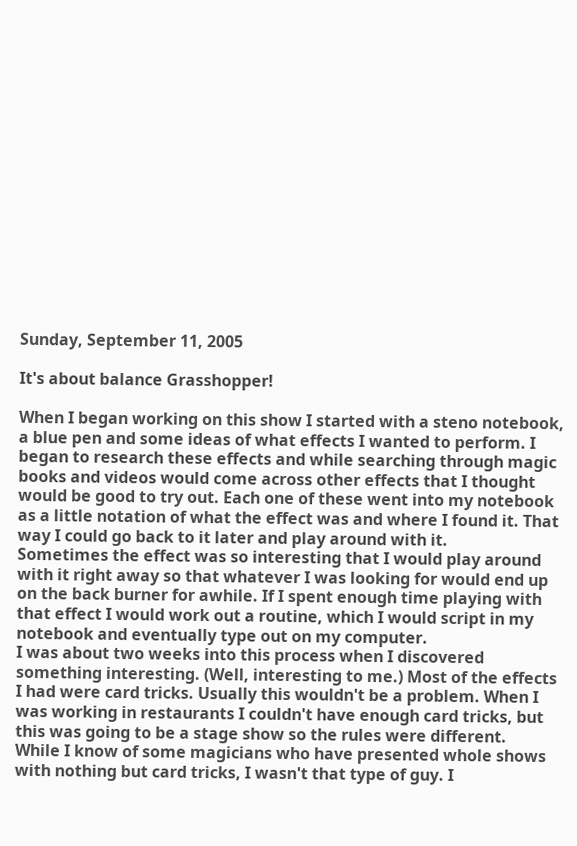Sunday, September 11, 2005

It's about balance Grasshopper!

When I began working on this show I started with a steno notebook, a blue pen and some ideas of what effects I wanted to perform. I began to research these effects and while searching through magic books and videos would come across other effects that I thought would be good to try out. Each one of these went into my notebook as a little notation of what the effect was and where I found it. That way I could go back to it later and play around with it.
Sometimes the effect was so interesting that I would play around with it right away so that whatever I was looking for would end up on the back burner for awhile. If I spent enough time playing with that effect I would work out a routine, which I would script in my notebook and eventually type out on my computer.
I was about two weeks into this process when I discovered something interesting. (Well, interesting to me.) Most of the effects I had were card tricks. Usually this wouldn't be a problem. When I was working in restaurants I couldn't have enough card tricks, but this was going to be a stage show so the rules were different.
While I know of some magicians who have presented whole shows with nothing but card tricks, I wasn't that type of guy. I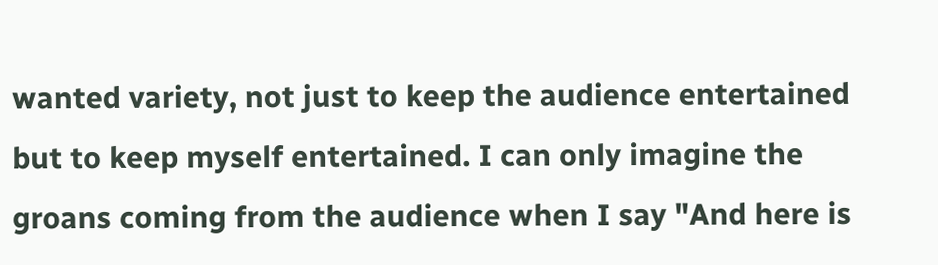wanted variety, not just to keep the audience entertained but to keep myself entertained. I can only imagine the groans coming from the audience when I say "And here is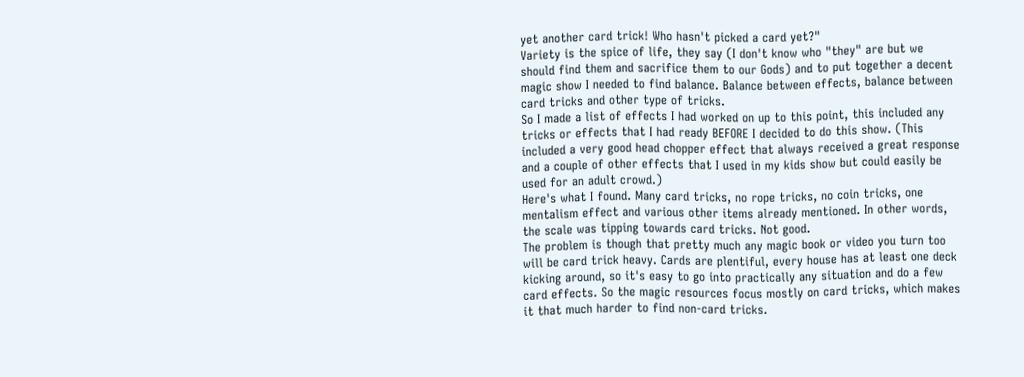yet another card trick! Who hasn't picked a card yet?"
Variety is the spice of life, they say (I don't know who "they" are but we should find them and sacrifice them to our Gods) and to put together a decent magic show I needed to find balance. Balance between effects, balance between card tricks and other type of tricks.
So I made a list of effects I had worked on up to this point, this included any tricks or effects that I had ready BEFORE I decided to do this show. (This included a very good head chopper effect that always received a great response and a couple of other effects that I used in my kids show but could easily be used for an adult crowd.)
Here's what I found. Many card tricks, no rope tricks, no coin tricks, one mentalism effect and various other items already mentioned. In other words, the scale was tipping towards card tricks. Not good.
The problem is though that pretty much any magic book or video you turn too will be card trick heavy. Cards are plentiful, every house has at least one deck kicking around, so it's easy to go into practically any situation and do a few card effects. So the magic resources focus mostly on card tricks, which makes it that much harder to find non-card tricks.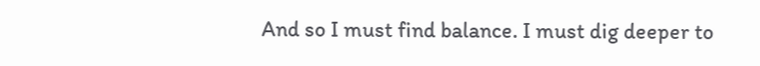And so I must find balance. I must dig deeper to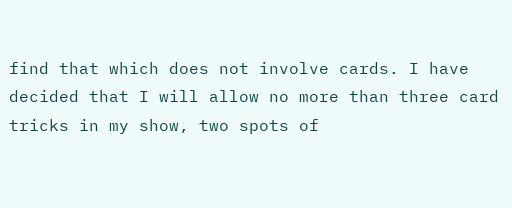find that which does not involve cards. I have decided that I will allow no more than three card tricks in my show, two spots of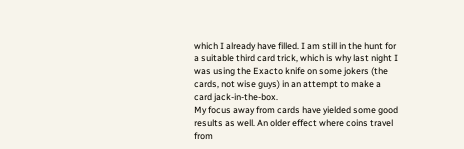which I already have filled. I am still in the hunt for a suitable third card trick, which is why last night I was using the Exacto knife on some jokers (the cards, not wise guys) in an attempt to make a card jack-in-the-box.
My focus away from cards have yielded some good results as well. An older effect where coins travel from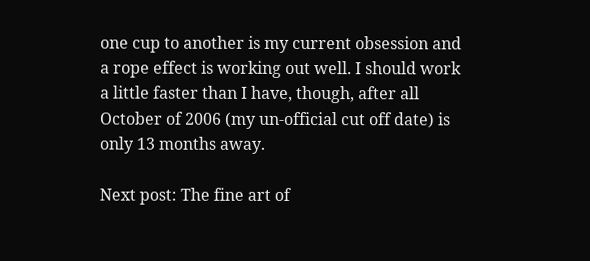one cup to another is my current obsession and a rope effect is working out well. I should work a little faster than I have, though, after all October of 2006 (my un-official cut off date) is only 13 months away.

Next post: The fine art of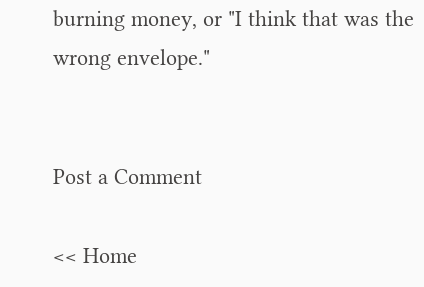burning money, or "I think that was the wrong envelope."


Post a Comment

<< Home